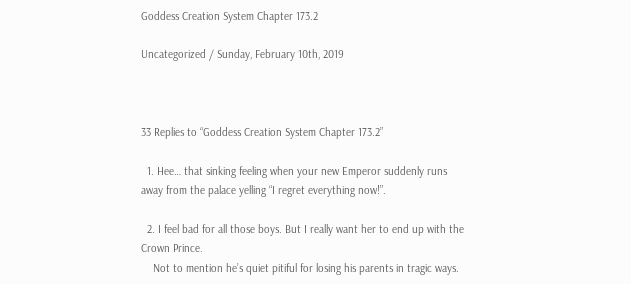Goddess Creation System Chapter 173.2

Uncategorized / Sunday, February 10th, 2019



33 Replies to “Goddess Creation System Chapter 173.2”

  1. Hee… that sinking feeling when your new Emperor suddenly runs away from the palace yelling “I regret everything now!”.

  2. I feel bad for all those boys. But I really want her to end up with the Crown Prince.
    Not to mention he’s quiet pitiful for losing his parents in tragic ways.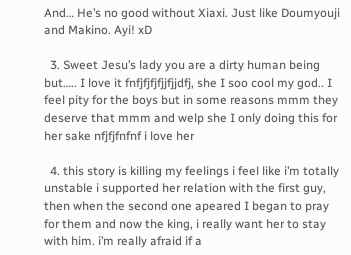And… He’s no good without Xiaxi. Just like Doumyouji and Makino. Ayi! xD

  3. Sweet Jesu’s lady you are a dirty human being but….. I love it fnfjfjfjfjjfjjdfj, she I soo cool my god.. I feel pity for the boys but in some reasons mmm they deserve that mmm and welp she I only doing this for her sake nfjfjfnfnf i love her

  4. this story is killing my feelings i feel like i’m totally unstable i supported her relation with the first guy, then when the second one apeared I began to pray for them and now the king, i really want her to stay with him. i’m really afraid if a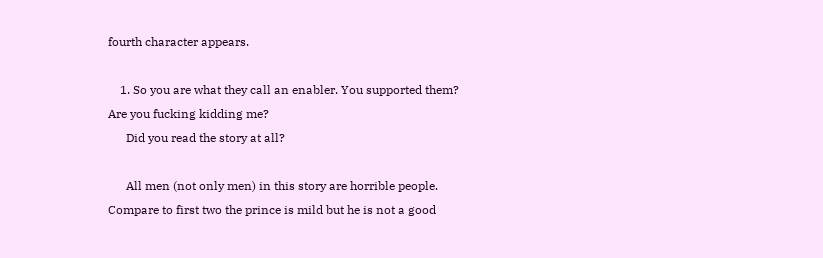fourth character appears.

    1. So you are what they call an enabler. You supported them? Are you fucking kidding me?
      Did you read the story at all?

      All men (not only men) in this story are horrible people. Compare to first two the prince is mild but he is not a good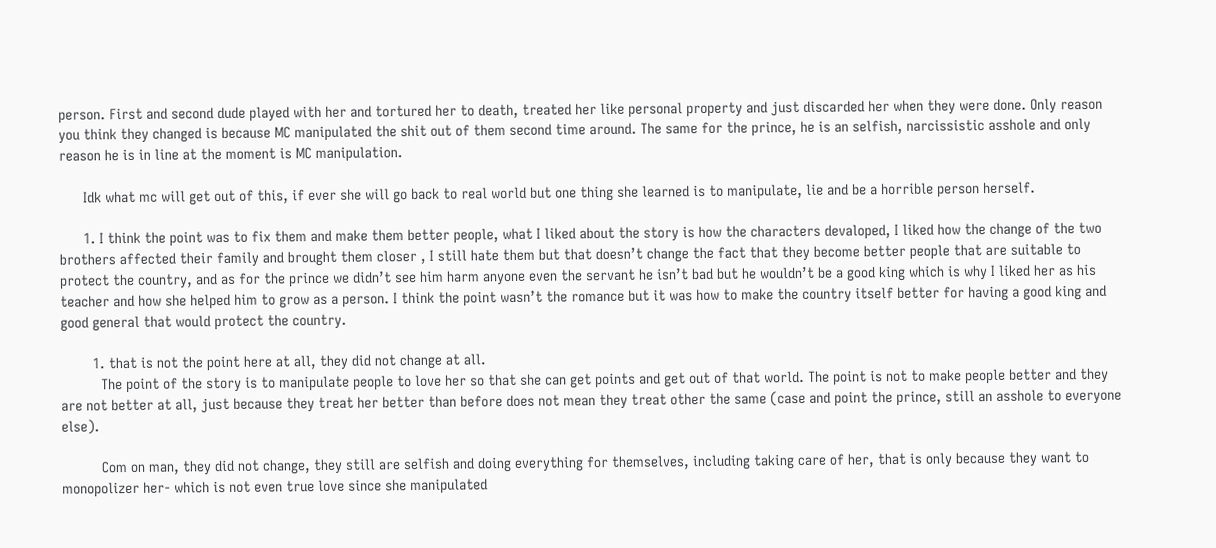person. First and second dude played with her and tortured her to death, treated her like personal property and just discarded her when they were done. Only reason you think they changed is because MC manipulated the shit out of them second time around. The same for the prince, he is an selfish, narcissistic asshole and only reason he is in line at the moment is MC manipulation.

      Idk what mc will get out of this, if ever she will go back to real world but one thing she learned is to manipulate, lie and be a horrible person herself.

      1. I think the point was to fix them and make them better people, what I liked about the story is how the characters devaloped, I liked how the change of the two brothers affected their family and brought them closer , I still hate them but that doesn’t change the fact that they become better people that are suitable to protect the country, and as for the prince we didn’t see him harm anyone even the servant he isn’t bad but he wouldn’t be a good king which is why I liked her as his teacher and how she helped him to grow as a person. I think the point wasn’t the romance but it was how to make the country itself better for having a good king and good general that would protect the country.

        1. that is not the point here at all, they did not change at all.
          The point of the story is to manipulate people to love her so that she can get points and get out of that world. The point is not to make people better and they are not better at all, just because they treat her better than before does not mean they treat other the same (case and point the prince, still an asshole to everyone else).

          Com on man, they did not change, they still are selfish and doing everything for themselves, including taking care of her, that is only because they want to monopolizer her- which is not even true love since she manipulated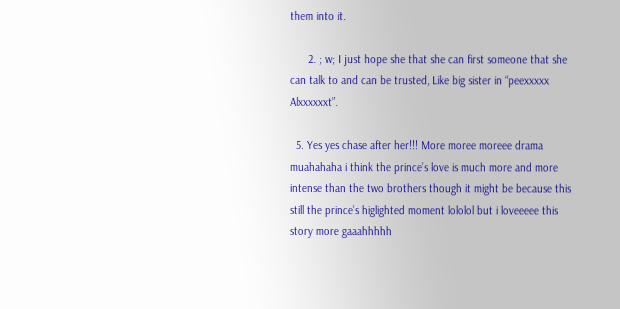them into it.

      2. ; w; I just hope she that she can first someone that she can talk to and can be trusted, Like big sister in “peexxxxx Alxxxxxxt”.

  5. Yes yes chase after her!!! More moree moreee drama muahahaha i think the prince’s love is much more and more intense than the two brothers though it might be because this still the prince’s higlighted moment lololol but i loveeeee this story more gaaahhhhh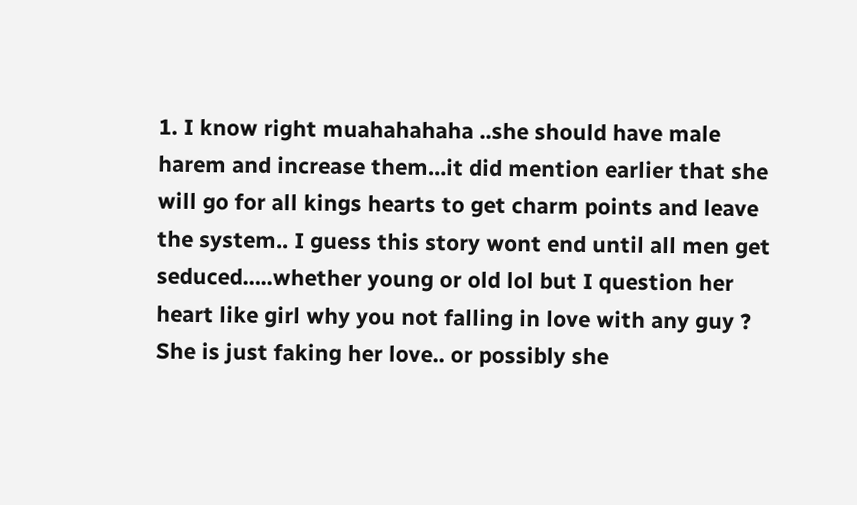1. I know right muahahahaha ..she should have male harem and increase them…it did mention earlier that she will go for all kings hearts to get charm points and leave the system.. I guess this story wont end until all men get seduced…..whether young or old lol but I question her heart like girl why you not falling in love with any guy ? She is just faking her love.. or possibly she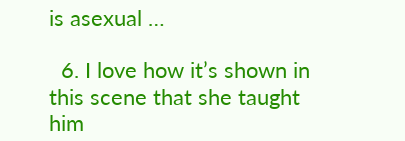is asexual …

  6. I love how it’s shown in this scene that she taught him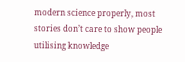modern science properly, most stories don’t care to show people utilising knowledge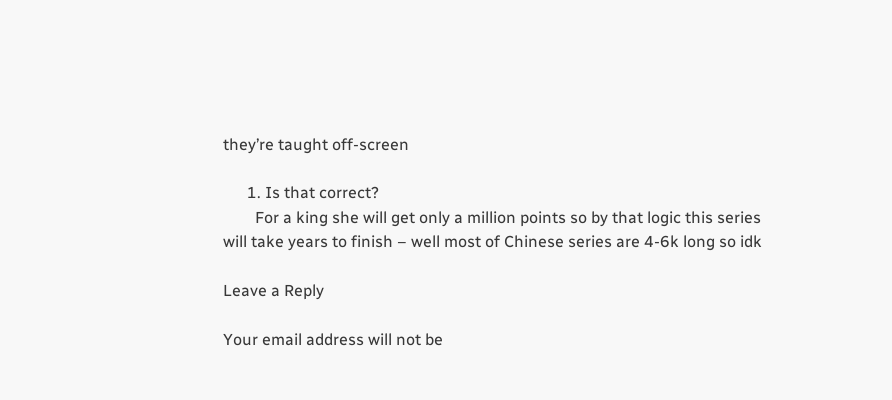they’re taught off-screen

      1. Is that correct?
        For a king she will get only a million points so by that logic this series will take years to finish – well most of Chinese series are 4-6k long so idk

Leave a Reply

Your email address will not be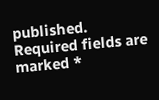published. Required fields are marked *